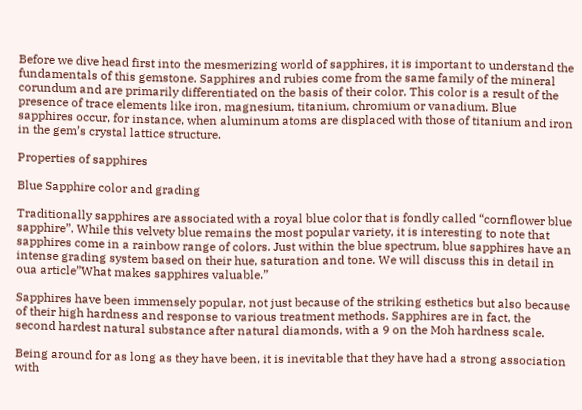Before we dive head first into the mesmerizing world of sapphires, it is important to understand the fundamentals of this gemstone. Sapphires and rubies come from the same family of the mineral corundum and are primarily differentiated on the basis of their color. This color is a result of the presence of trace elements like iron, magnesium, titanium, chromium or vanadium. Blue sapphires occur, for instance, when aluminum atoms are displaced with those of titanium and iron in the gem’s crystal lattice structure.

Properties of sapphires

Blue Sapphire color and grading

Traditionally sapphires are associated with a royal blue color that is fondly called “cornflower blue sapphire”. While this velvety blue remains the most popular variety, it is interesting to note that sapphires come in a rainbow range of colors. Just within the blue spectrum, blue sapphires have an intense grading system based on their hue, saturation and tone. We will discuss this in detail in oua article”What makes sapphires valuable.”

Sapphires have been immensely popular, not just because of the striking esthetics but also because of their high hardness and response to various treatment methods. Sapphires are in fact, the second hardest natural substance after natural diamonds, with a 9 on the Moh hardness scale.

Being around for as long as they have been, it is inevitable that they have had a strong association with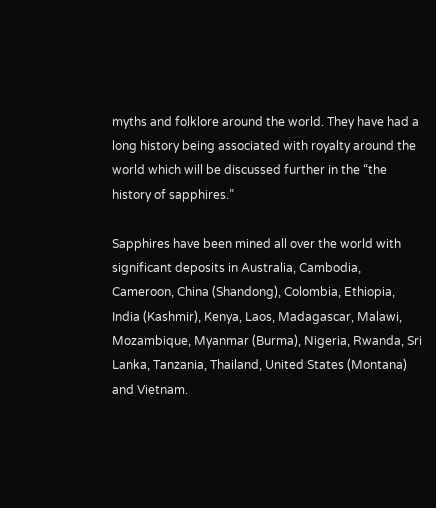myths and folklore around the world. They have had a long history being associated with royalty around the world which will be discussed further in the “the history of sapphires.”

Sapphires have been mined all over the world with significant deposits in Australia, Cambodia, Cameroon, China (Shandong), Colombia, Ethiopia, India (Kashmir), Kenya, Laos, Madagascar, Malawi, Mozambique, Myanmar (Burma), Nigeria, Rwanda, Sri Lanka, Tanzania, Thailand, United States (Montana) and Vietnam.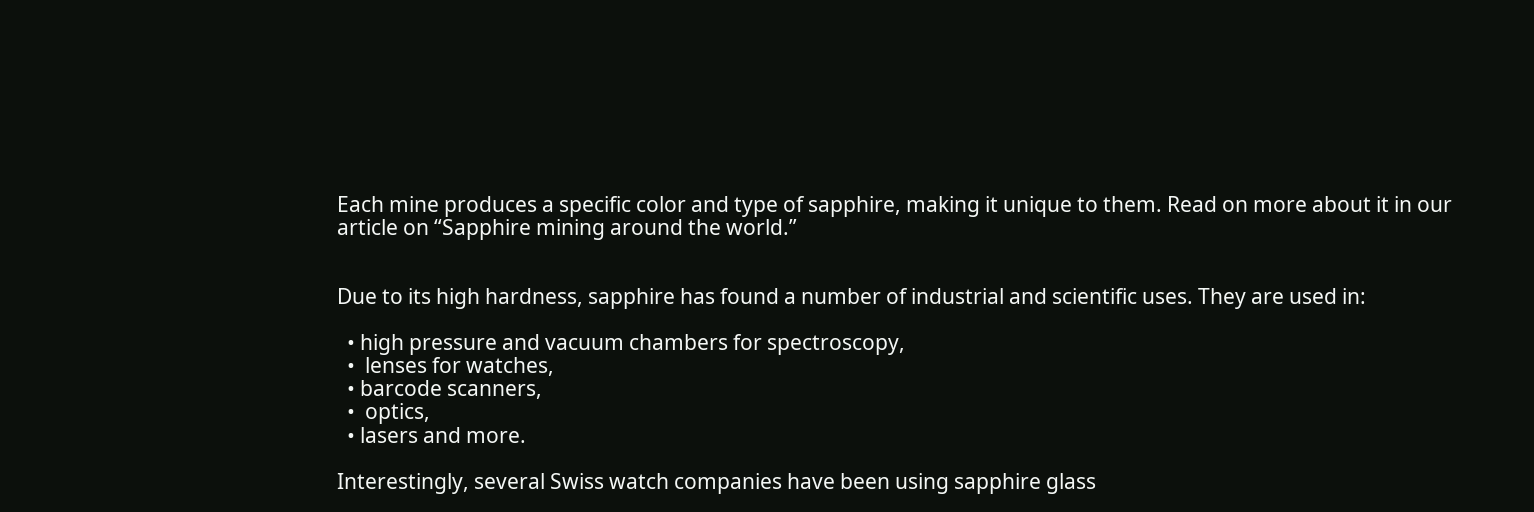Each mine produces a specific color and type of sapphire, making it unique to them. Read on more about it in our article on “Sapphire mining around the world.”


Due to its high hardness, sapphire has found a number of industrial and scientific uses. They are used in:

  • high pressure and vacuum chambers for spectroscopy,
  •  lenses for watches,
  • barcode scanners,
  •  optics,
  • lasers and more.

Interestingly, several Swiss watch companies have been using sapphire glass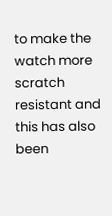to make the watch more scratch resistant and this has also been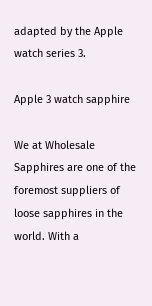adapted by the Apple watch series 3.

Apple 3 watch sapphire

We at Wholesale Sapphires are one of the foremost suppliers of loose sapphires in the world. With a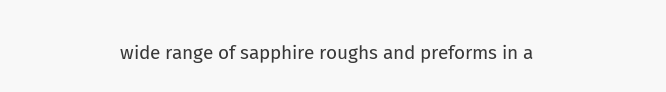wide range of sapphire roughs and preforms in a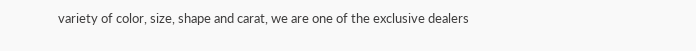variety of color, size, shape and carat, we are one of the exclusive dealers